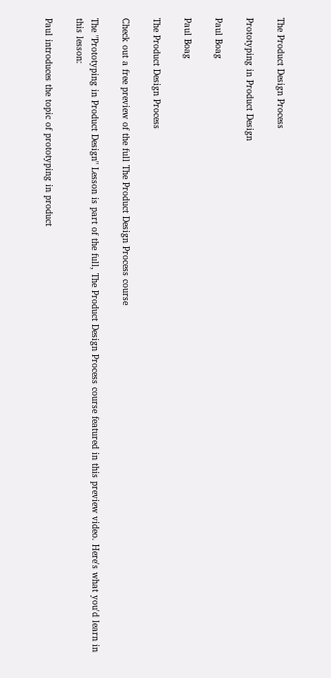The Product Design Process

Prototyping in Product Design

Paul Boag

Paul Boag

The Product Design Process

Check out a free preview of the full The Product Design Process course

The "Prototyping in Product Design" Lesson is part of the full, The Product Design Process course featured in this preview video. Here's what you'd learn in this lesson:

Paul introduces the topic of prototyping in product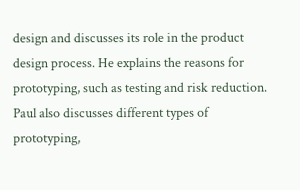design and discusses its role in the product design process. He explains the reasons for prototyping, such as testing and risk reduction. Paul also discusses different types of prototyping,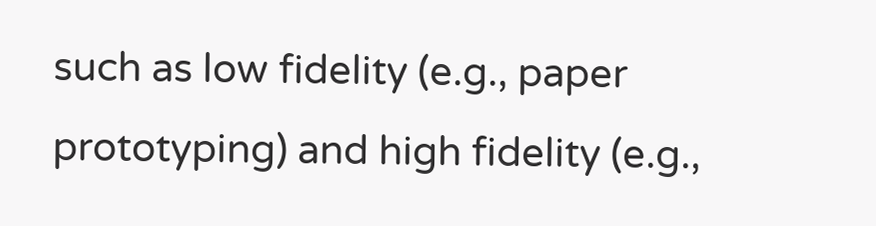such as low fidelity (e.g., paper prototyping) and high fidelity (e.g.,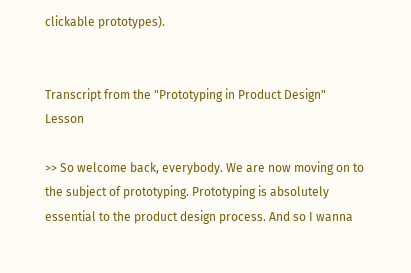clickable prototypes).


Transcript from the "Prototyping in Product Design" Lesson

>> So welcome back, everybody. We are now moving on to the subject of prototyping. Prototyping is absolutely essential to the product design process. And so I wanna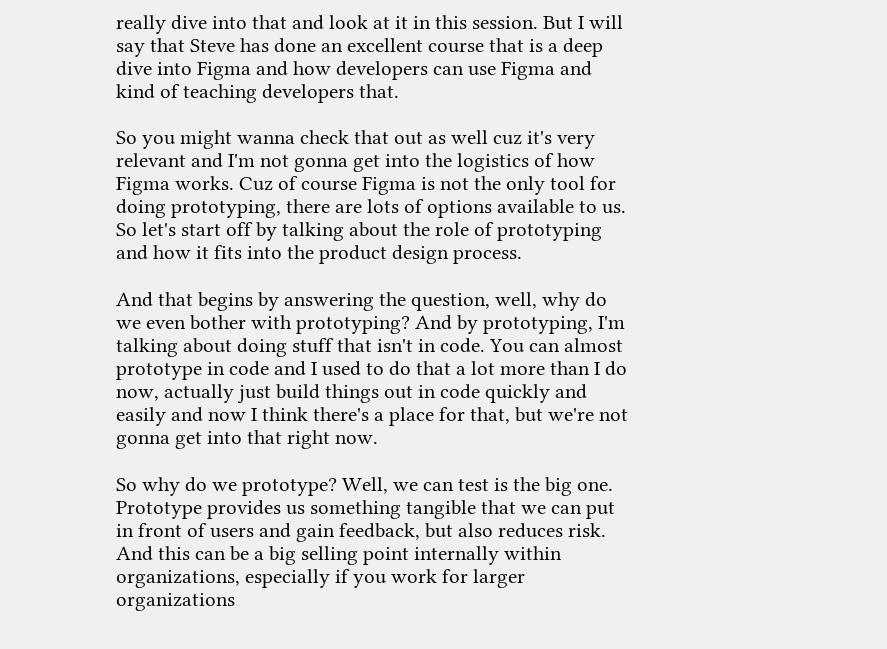really dive into that and look at it in this session. But I will say that Steve has done an excellent course that is a deep dive into Figma and how developers can use Figma and kind of teaching developers that.

So you might wanna check that out as well cuz it's very relevant and I'm not gonna get into the logistics of how Figma works. Cuz of course Figma is not the only tool for doing prototyping, there are lots of options available to us. So let's start off by talking about the role of prototyping and how it fits into the product design process.

And that begins by answering the question, well, why do we even bother with prototyping? And by prototyping, I'm talking about doing stuff that isn't in code. You can almost prototype in code and I used to do that a lot more than I do now, actually just build things out in code quickly and easily and now I think there's a place for that, but we're not gonna get into that right now.

So why do we prototype? Well, we can test is the big one. Prototype provides us something tangible that we can put in front of users and gain feedback, but also reduces risk. And this can be a big selling point internally within organizations, especially if you work for larger organizations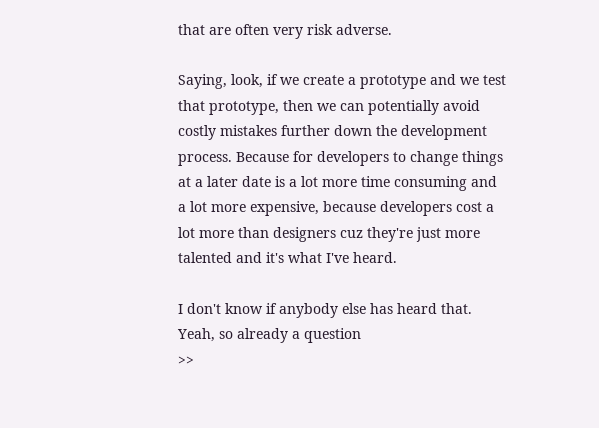that are often very risk adverse.

Saying, look, if we create a prototype and we test that prototype, then we can potentially avoid costly mistakes further down the development process. Because for developers to change things at a later date is a lot more time consuming and a lot more expensive, because developers cost a lot more than designers cuz they're just more talented and it's what I've heard.

I don't know if anybody else has heard that. Yeah, so already a question
>>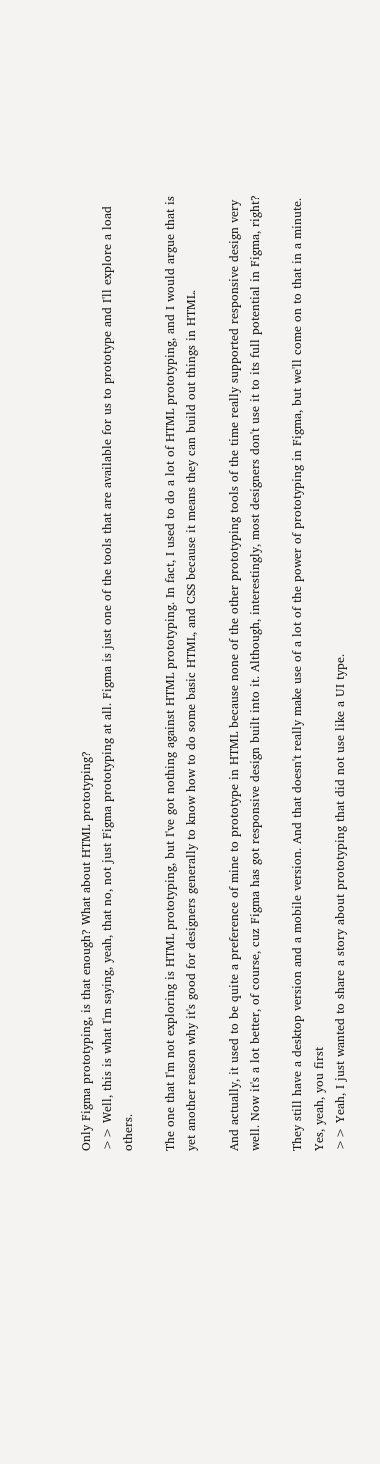Only Figma prototyping, is that enough? What about HTML prototyping?
>> Well, this is what I'm saying, yeah, that no, not just Figma prototyping at all. Figma is just one of the tools that are available for us to prototype and I'll explore a load others.

The one that I'm not exploring is HTML prototyping, but I've got nothing against HTML prototyping. In fact, I used to do a lot of HTML prototyping, and I would argue that is yet another reason why it's good for designers generally to know how to do some basic HTML, and CSS because it means they can build out things in HTML.

And actually, it used to be quite a preference of mine to prototype in HTML because none of the other prototyping tools of the time really supported responsive design very well. Now it's a lot better, of course, cuz Figma has got responsive design built into it. Although, interestingly, most designers don't use it to its full potential in Figma, right?

They still have a desktop version and a mobile version. And that doesn't really make use of a lot of the power of prototyping in Figma, but we'll come on to that in a minute. Yes, yeah, you first
>> Yeah, I just wanted to share a story about prototyping that did not use like a UI type.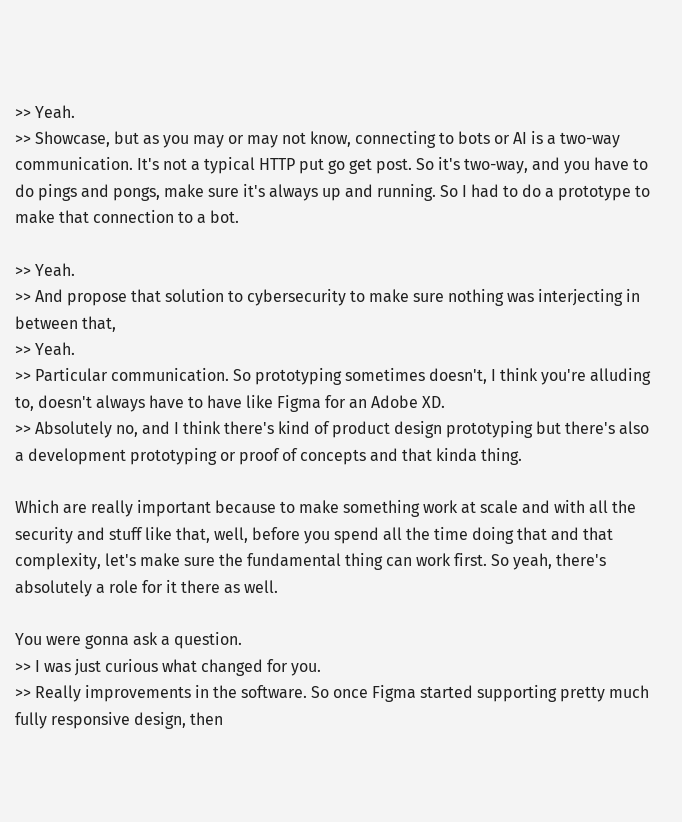>> Yeah.
>> Showcase, but as you may or may not know, connecting to bots or AI is a two-way communication. It's not a typical HTTP put go get post. So it's two-way, and you have to do pings and pongs, make sure it's always up and running. So I had to do a prototype to make that connection to a bot.

>> Yeah.
>> And propose that solution to cybersecurity to make sure nothing was interjecting in between that,
>> Yeah.
>> Particular communication. So prototyping sometimes doesn't, I think you're alluding to, doesn't always have to have like Figma for an Adobe XD.
>> Absolutely no, and I think there's kind of product design prototyping but there's also a development prototyping or proof of concepts and that kinda thing.

Which are really important because to make something work at scale and with all the security and stuff like that, well, before you spend all the time doing that and that complexity, let's make sure the fundamental thing can work first. So yeah, there's absolutely a role for it there as well.

You were gonna ask a question.
>> I was just curious what changed for you.
>> Really improvements in the software. So once Figma started supporting pretty much fully responsive design, then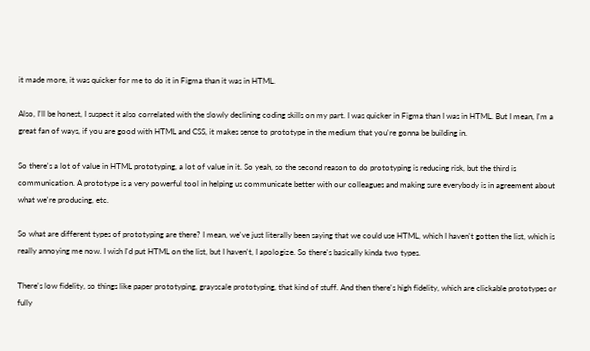it made more, it was quicker for me to do it in Figma than it was in HTML.

Also, I'll be honest, I suspect it also correlated with the slowly declining coding skills on my part. I was quicker in Figma than I was in HTML. But I mean, I'm a great fan of ways, if you are good with HTML and CSS, it makes sense to prototype in the medium that you're gonna be building in.

So there's a lot of value in HTML prototyping, a lot of value in it. So yeah, so the second reason to do prototyping is reducing risk, but the third is communication. A prototype is a very powerful tool in helping us communicate better with our colleagues and making sure everybody is in agreement about what we're producing, etc.

So what are different types of prototyping are there? I mean, we've just literally been saying that we could use HTML, which I haven't gotten the list, which is really annoying me now. I wish I'd put HTML on the list, but I haven't, I apologize. So there's basically kinda two types.

There's low fidelity, so things like paper prototyping, grayscale prototyping, that kind of stuff. And then there's high fidelity, which are clickable prototypes or fully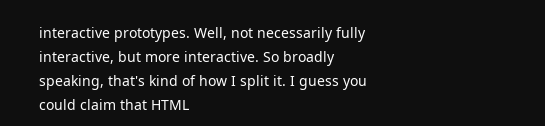interactive prototypes. Well, not necessarily fully interactive, but more interactive. So broadly speaking, that's kind of how I split it. I guess you could claim that HTML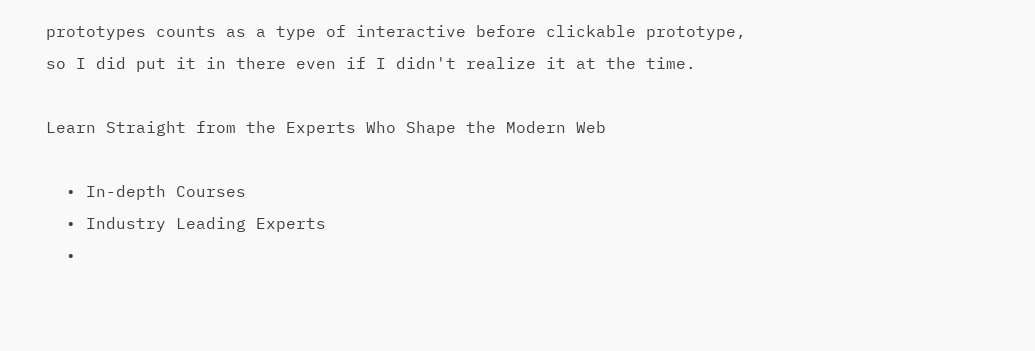prototypes counts as a type of interactive before clickable prototype, so I did put it in there even if I didn't realize it at the time.

Learn Straight from the Experts Who Shape the Modern Web

  • In-depth Courses
  • Industry Leading Experts
  •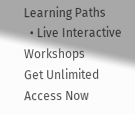Learning Paths
  • Live Interactive Workshops
Get Unlimited Access Now